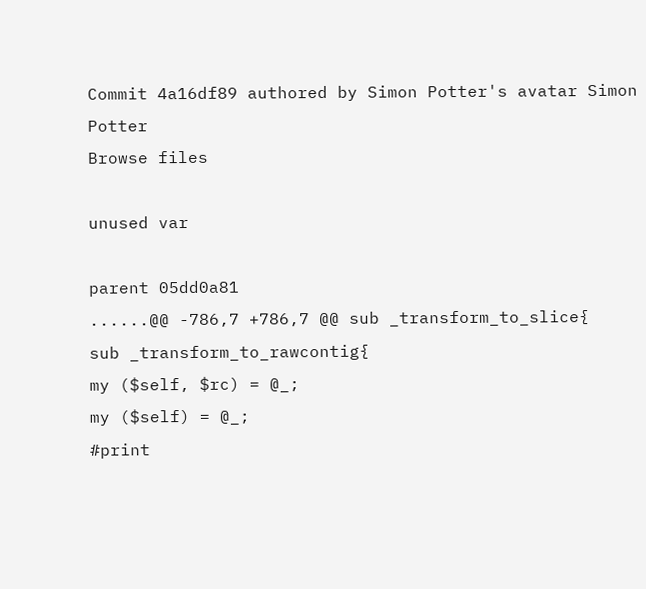Commit 4a16df89 authored by Simon Potter's avatar Simon Potter
Browse files

unused var

parent 05dd0a81
......@@ -786,7 +786,7 @@ sub _transform_to_slice{
sub _transform_to_rawcontig{
my ($self, $rc) = @_;
my ($self) = @_;
#print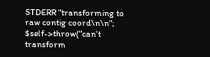STDERR "transforming to raw contig coord\n\n";
$self->throw("can't transform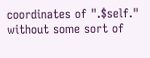coordinates of ".$self." without some sort of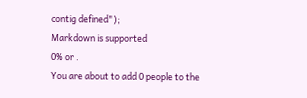contig defined");
Markdown is supported
0% or .
You are about to add 0 people to the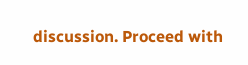discussion. Proceed with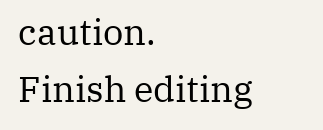caution.
Finish editing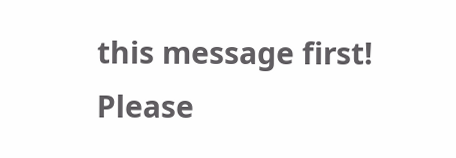this message first!
Please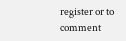register or to comment